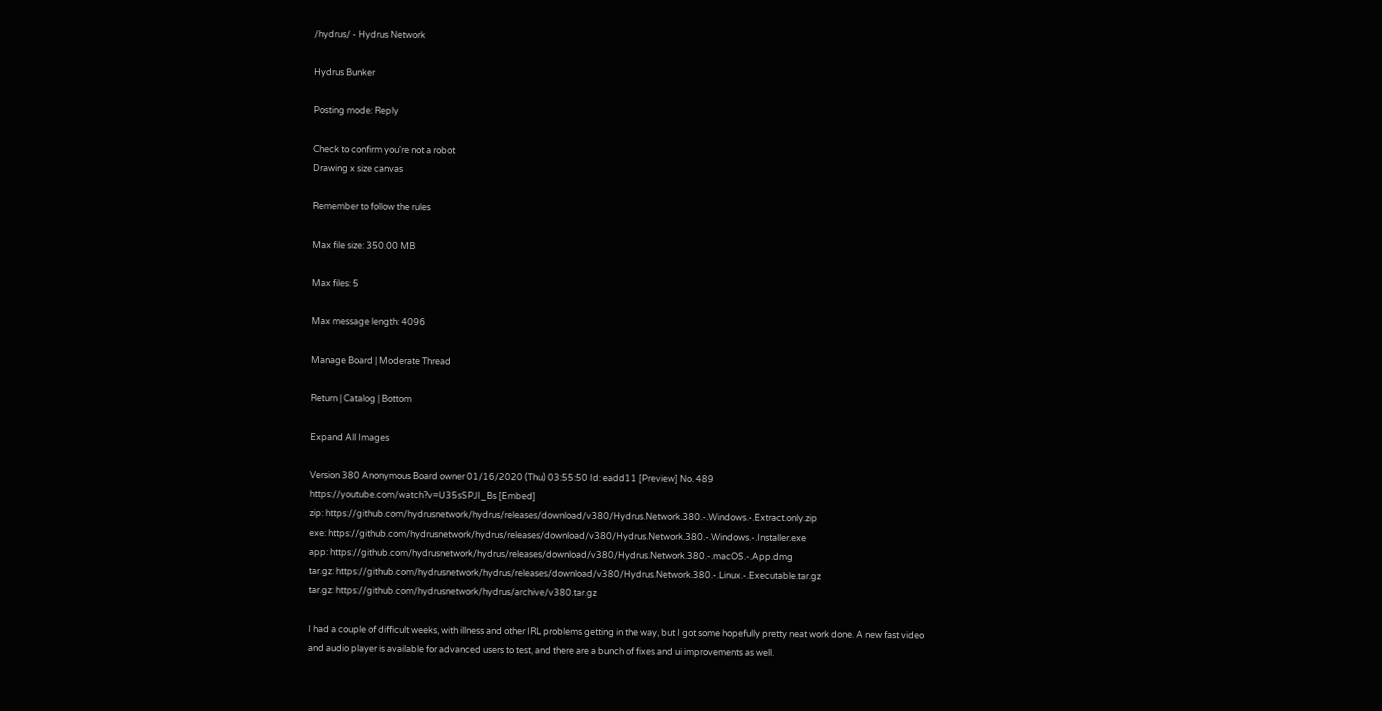/hydrus/ - Hydrus Network

Hydrus Bunker

Posting mode: Reply

Check to confirm you're not a robot
Drawing x size canvas

Remember to follow the rules

Max file size: 350.00 MB

Max files: 5

Max message length: 4096

Manage Board | Moderate Thread

Return | Catalog | Bottom

Expand All Images

Version 380 Anonymous Board owner 01/16/2020 (Thu) 03:55:50 Id: eadd11 [Preview] No. 489
https://youtube.com/watch?v=U35sSPJI_Bs [Embed]
zip: https://github.com/hydrusnetwork/hydrus/releases/download/v380/Hydrus.Network.380.-.Windows.-.Extract.only.zip
exe: https://github.com/hydrusnetwork/hydrus/releases/download/v380/Hydrus.Network.380.-.Windows.-.Installer.exe
app: https://github.com/hydrusnetwork/hydrus/releases/download/v380/Hydrus.Network.380.-.macOS.-.App.dmg
tar.gz: https://github.com/hydrusnetwork/hydrus/releases/download/v380/Hydrus.Network.380.-.Linux.-.Executable.tar.gz
tar.gz: https://github.com/hydrusnetwork/hydrus/archive/v380.tar.gz

I had a couple of difficult weeks, with illness and other IRL problems getting in the way, but I got some hopefully pretty neat work done. A new fast video and audio player is available for advanced users to test, and there are a bunch of fixes and ui improvements as well.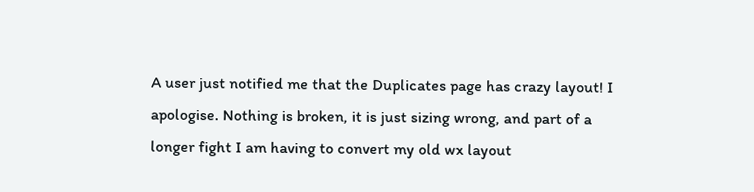A user just notified me that the Duplicates page has crazy layout! I apologise. Nothing is broken, it is just sizing wrong, and part of a longer fight I am having to convert my old wx layout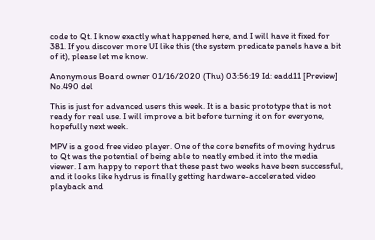code to Qt. I know exactly what happened here, and I will have it fixed for 381. If you discover more UI like this (the system predicate panels have a bit of it), please let me know.

Anonymous Board owner 01/16/2020 (Thu) 03:56:19 Id: eadd11 [Preview] No.490 del

This is just for advanced users this week. It is a basic prototype that is not ready for real use. I will improve a bit before turning it on for everyone, hopefully next week.

MPV is a good free video player. One of the core benefits of moving hydrus to Qt was the potential of being able to neatly embed it into the media viewer. I am happy to report that these past two weeks have been successful, and it looks like hydrus is finally getting hardware-accelerated video playback and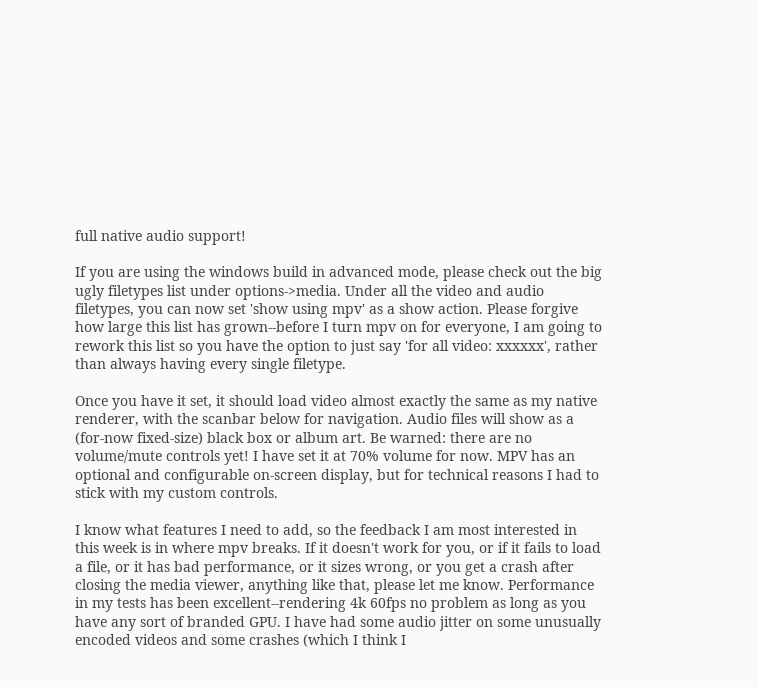full native audio support!

If you are using the windows build in advanced mode, please check out the big ugly filetypes list under options->media. Under all the video and audio filetypes, you can now set 'show using mpv' as a show action. Please forgive how large this list has grown--before I turn mpv on for everyone, I am going to rework this list so you have the option to just say 'for all video: xxxxxx', rather than always having every single filetype.

Once you have it set, it should load video almost exactly the same as my native renderer, with the scanbar below for navigation. Audio files will show as a (for-now fixed-size) black box or album art. Be warned: there are no volume/mute controls yet! I have set it at 70% volume for now. MPV has an optional and configurable on-screen display, but for technical reasons I had to stick with my custom controls.

I know what features I need to add, so the feedback I am most interested in this week is in where mpv breaks. If it doesn't work for you, or if it fails to load a file, or it has bad performance, or it sizes wrong, or you get a crash after closing the media viewer, anything like that, please let me know. Performance in my tests has been excellent--rendering 4k 60fps no problem as long as you have any sort of branded GPU. I have had some audio jitter on some unusually encoded videos and some crashes (which I think I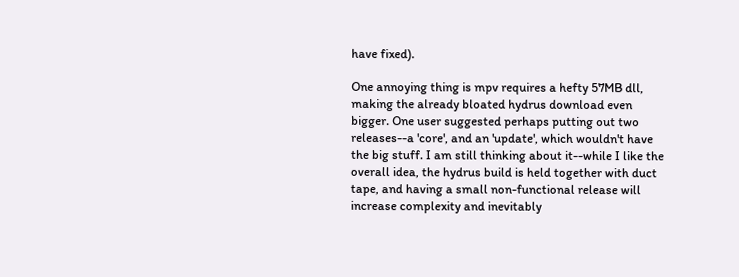have fixed).

One annoying thing is mpv requires a hefty 57MB dll, making the already bloated hydrus download even bigger. One user suggested perhaps putting out two releases--a 'core', and an 'update', which wouldn't have the big stuff. I am still thinking about it--while I like the overall idea, the hydrus build is held together with duct tape, and having a small non-functional release will increase complexity and inevitably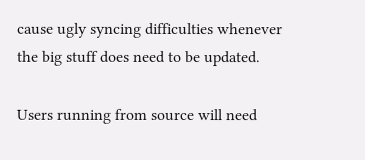cause ugly syncing difficulties whenever the big stuff does need to be updated.

Users running from source will need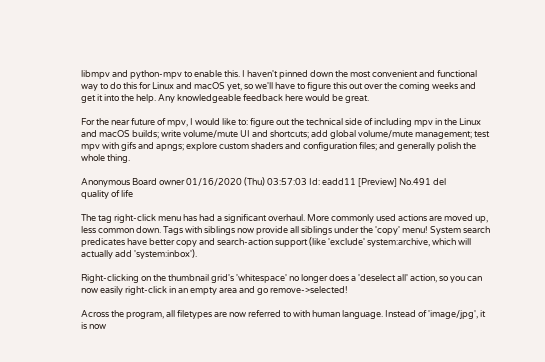libmpv and python-mpv to enable this. I haven't pinned down the most convenient and functional way to do this for Linux and macOS yet, so we'll have to figure this out over the coming weeks and get it into the help. Any knowledgeable feedback here would be great.

For the near future of mpv, I would like to: figure out the technical side of including mpv in the Linux and macOS builds; write volume/mute UI and shortcuts; add global volume/mute management; test mpv with gifs and apngs; explore custom shaders and configuration files; and generally polish the whole thing.

Anonymous Board owner 01/16/2020 (Thu) 03:57:03 Id: eadd11 [Preview] No.491 del
quality of life

The tag right-click menu has had a significant overhaul. More commonly used actions are moved up, less common down. Tags with siblings now provide all siblings under the 'copy' menu! System search predicates have better copy and search-action support (like 'exclude' system:archive, which will actually add 'system:inbox').

Right-clicking on the thumbnail grid's 'whitespace' no longer does a 'deselect all' action, so you can now easily right-click in an empty area and go remove->selected!

Across the program, all filetypes are now referred to with human language. Instead of 'image/jpg', it is now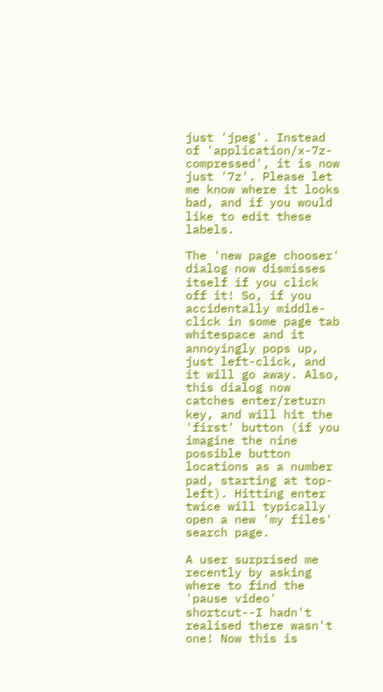just 'jpeg'. Instead of 'application/x-7z-compressed', it is now just '7z'. Please let me know where it looks bad, and if you would like to edit these labels.

The 'new page chooser' dialog now dismisses itself if you click off it! So, if you accidentally middle-click in some page tab whitespace and it annoyingly pops up, just left-click, and it will go away. Also, this dialog now catches enter/return key, and will hit the 'first' button (if you imagine the nine possible button locations as a number pad, starting at top-left). Hitting enter twice will typically open a new 'my files' search page.

A user surprised me recently by asking where to find the 'pause video' shortcut--I hadn't realised there wasn't one! Now this is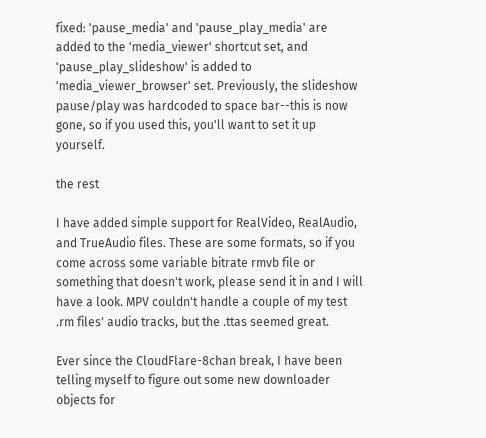fixed: 'pause_media' and 'pause_play_media' are added to the 'media_viewer' shortcut set, and 'pause_play_slideshow' is added to 'media_viewer_browser' set. Previously, the slideshow pause/play was hardcoded to space bar--this is now gone, so if you used this, you'll want to set it up yourself.

the rest

I have added simple support for RealVideo, RealAudio, and TrueAudio files. These are some formats, so if you come across some variable bitrate rmvb file or something that doesn't work, please send it in and I will have a look. MPV couldn't handle a couple of my test .rm files' audio tracks, but the .ttas seemed great.

Ever since the CloudFlare-8chan break, I have been telling myself to figure out some new downloader objects for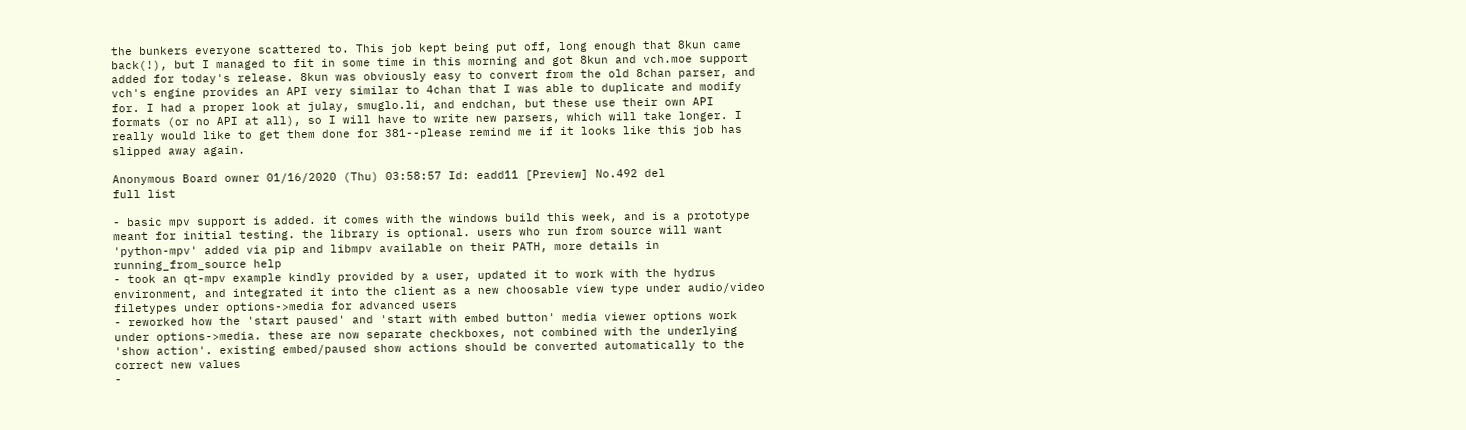the bunkers everyone scattered to. This job kept being put off, long enough that 8kun came back(!), but I managed to fit in some time in this morning and got 8kun and vch.moe support added for today's release. 8kun was obviously easy to convert from the old 8chan parser, and vch's engine provides an API very similar to 4chan that I was able to duplicate and modify for. I had a proper look at julay, smuglo.li, and endchan, but these use their own API formats (or no API at all), so I will have to write new parsers, which will take longer. I really would like to get them done for 381--please remind me if it looks like this job has slipped away again.

Anonymous Board owner 01/16/2020 (Thu) 03:58:57 Id: eadd11 [Preview] No.492 del
full list

- basic mpv support is added. it comes with the windows build this week, and is a prototype meant for initial testing. the library is optional. users who run from source will want 'python-mpv' added via pip and libmpv available on their PATH, more details in running_from_source help
- took an qt-mpv example kindly provided by a user, updated it to work with the hydrus environment, and integrated it into the client as a new choosable view type under audio/video filetypes under options->media for advanced users
- reworked how the 'start paused' and 'start with embed button' media viewer options work under options->media. these are now separate checkboxes, not combined with the underlying 'show action'. existing embed/paused show actions should be converted automatically to the correct new values
-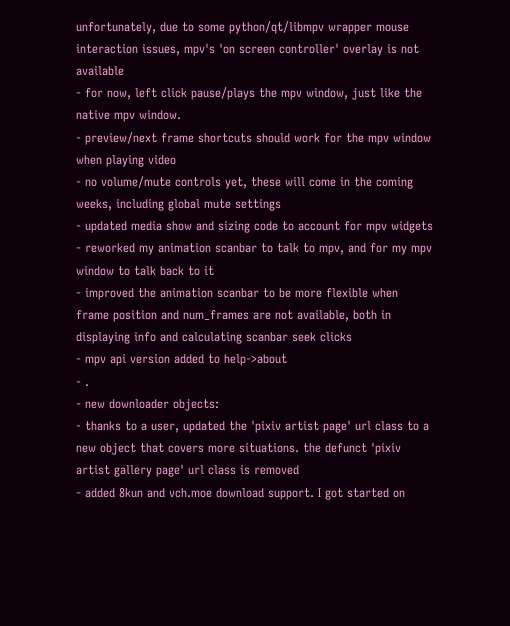unfortunately, due to some python/qt/libmpv wrapper mouse interaction issues, mpv's 'on screen controller' overlay is not available
- for now, left click pause/plays the mpv window, just like the native mpv window.
- preview/next frame shortcuts should work for the mpv window when playing video
- no volume/mute controls yet, these will come in the coming weeks, including global mute settings
- updated media show and sizing code to account for mpv widgets
- reworked my animation scanbar to talk to mpv, and for my mpv window to talk back to it
- improved the animation scanbar to be more flexible when frame position and num_frames are not available, both in displaying info and calculating scanbar seek clicks
- mpv api version added to help->about
- .
- new downloader objects:
- thanks to a user, updated the 'pixiv artist page' url class to a new object that covers more situations. the defunct 'pixiv artist gallery page' url class is removed
- added 8kun and vch.moe download support. I got started on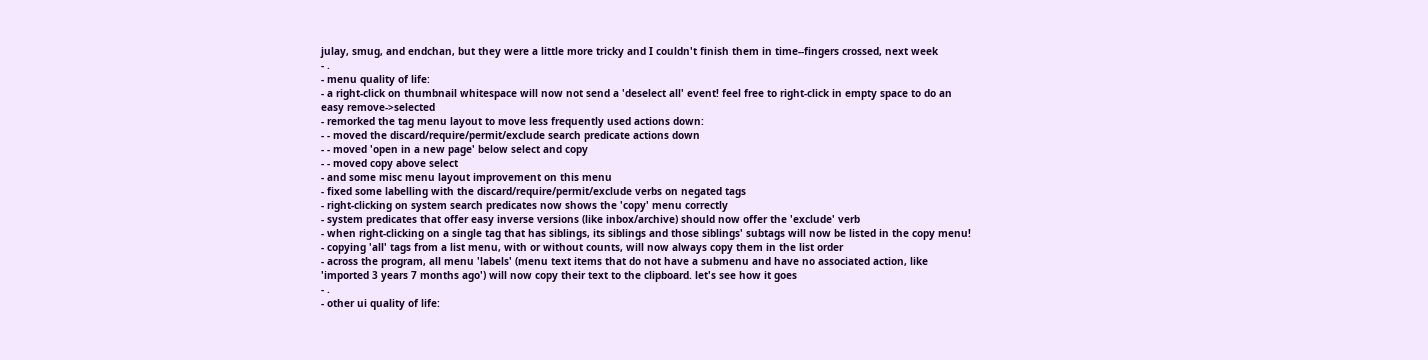julay, smug, and endchan, but they were a little more tricky and I couldn't finish them in time--fingers crossed, next week
- .
- menu quality of life:
- a right-click on thumbnail whitespace will now not send a 'deselect all' event! feel free to right-click in empty space to do an easy remove->selected
- remorked the tag menu layout to move less frequently used actions down:
- - moved the discard/require/permit/exclude search predicate actions down
- - moved 'open in a new page' below select and copy
- - moved copy above select
- and some misc menu layout improvement on this menu
- fixed some labelling with the discard/require/permit/exclude verbs on negated tags
- right-clicking on system search predicates now shows the 'copy' menu correctly
- system predicates that offer easy inverse versions (like inbox/archive) should now offer the 'exclude' verb
- when right-clicking on a single tag that has siblings, its siblings and those siblings' subtags will now be listed in the copy menu!
- copying 'all' tags from a list menu, with or without counts, will now always copy them in the list order
- across the program, all menu 'labels' (menu text items that do not have a submenu and have no associated action, like 'imported 3 years 7 months ago') will now copy their text to the clipboard. let's see how it goes
- .
- other ui quality of life: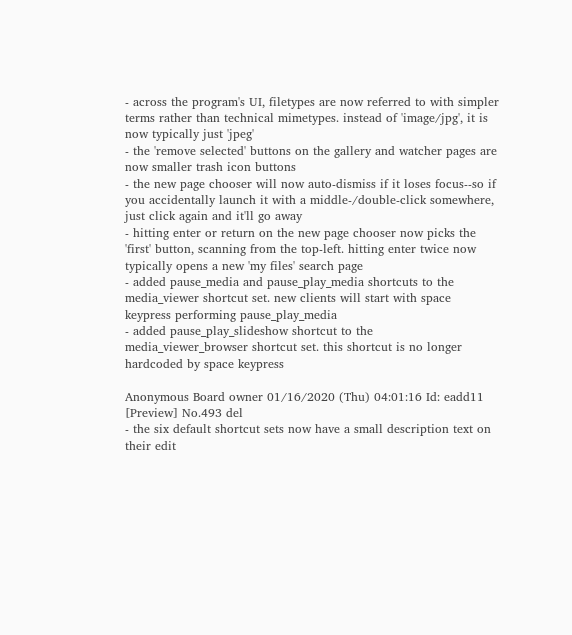- across the program's UI, filetypes are now referred to with simpler terms rather than technical mimetypes. instead of 'image/jpg', it is now typically just 'jpeg'
- the 'remove selected' buttons on the gallery and watcher pages are now smaller trash icon buttons
- the new page chooser will now auto-dismiss if it loses focus--so if you accidentally launch it with a middle-/double-click somewhere, just click again and it'll go away
- hitting enter or return on the new page chooser now picks the 'first' button, scanning from the top-left. hitting enter twice now typically opens a new 'my files' search page
- added pause_media and pause_play_media shortcuts to the media_viewer shortcut set. new clients will start with space keypress performing pause_play_media
- added pause_play_slideshow shortcut to the media_viewer_browser shortcut set. this shortcut is no longer hardcoded by space keypress

Anonymous Board owner 01/16/2020 (Thu) 04:01:16 Id: eadd11 [Preview] No.493 del
- the six default shortcut sets now have a small description text on their edit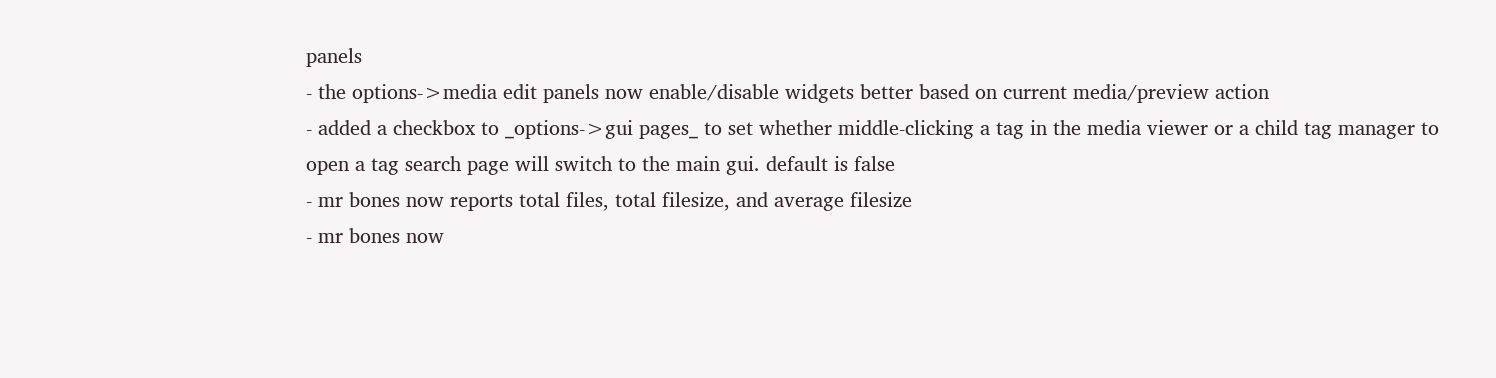panels
- the options->media edit panels now enable/disable widgets better based on current media/preview action
- added a checkbox to _options->gui pages_ to set whether middle-clicking a tag in the media viewer or a child tag manager to open a tag search page will switch to the main gui. default is false
- mr bones now reports total files, total filesize, and average filesize
- mr bones now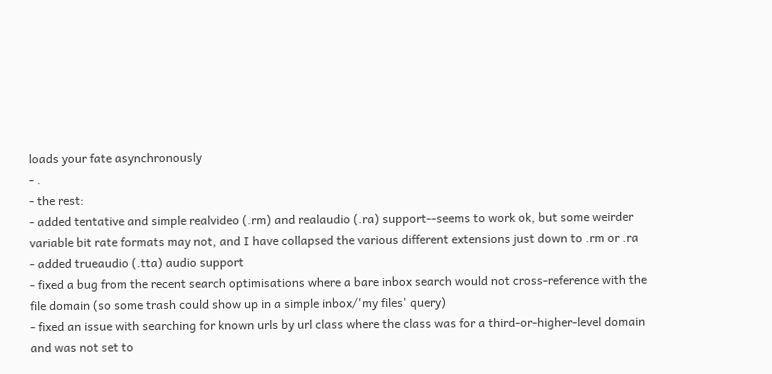loads your fate asynchronously
- .
- the rest:
- added tentative and simple realvideo (.rm) and realaudio (.ra) support--seems to work ok, but some weirder variable bit rate formats may not, and I have collapsed the various different extensions just down to .rm or .ra
- added trueaudio (.tta) audio support
- fixed a bug from the recent search optimisations where a bare inbox search would not cross-reference with the file domain (so some trash could show up in a simple inbox/'my files' query)
- fixed an issue with searching for known urls by url class where the class was for a third-or-higher-level domain and was not set to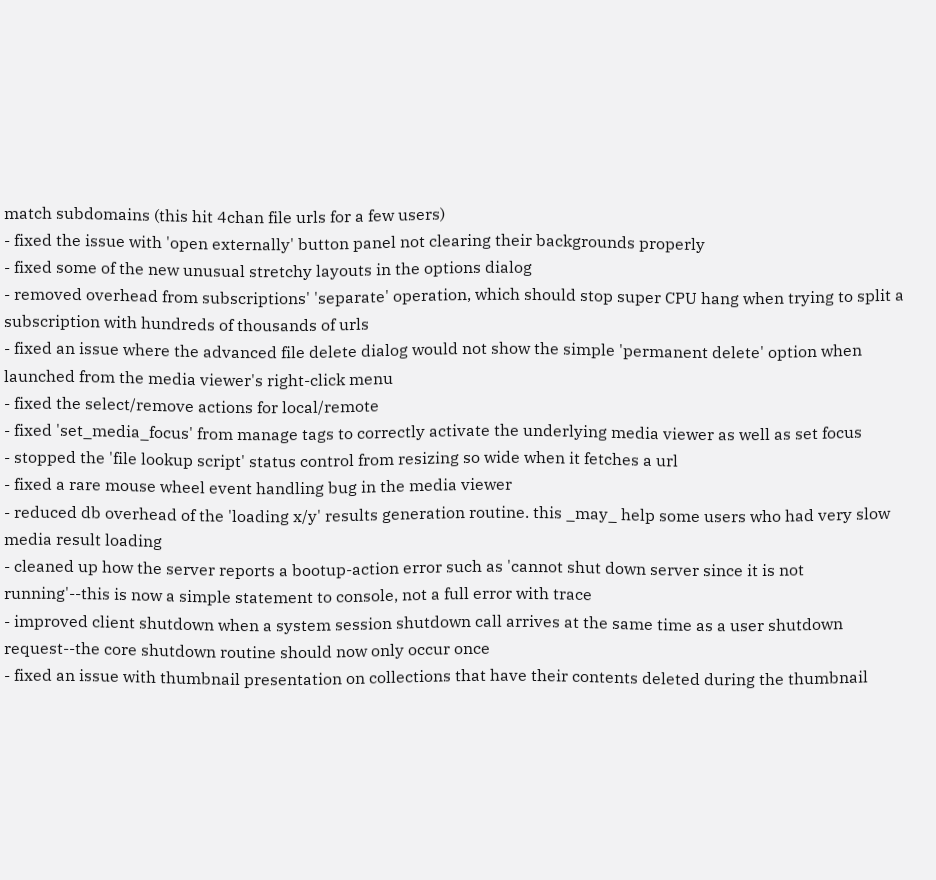match subdomains (this hit 4chan file urls for a few users)
- fixed the issue with 'open externally' button panel not clearing their backgrounds properly
- fixed some of the new unusual stretchy layouts in the options dialog
- removed overhead from subscriptions' 'separate' operation, which should stop super CPU hang when trying to split a subscription with hundreds of thousands of urls
- fixed an issue where the advanced file delete dialog would not show the simple 'permanent delete' option when launched from the media viewer's right-click menu
- fixed the select/remove actions for local/remote
- fixed 'set_media_focus' from manage tags to correctly activate the underlying media viewer as well as set focus
- stopped the 'file lookup script' status control from resizing so wide when it fetches a url
- fixed a rare mouse wheel event handling bug in the media viewer
- reduced db overhead of the 'loading x/y' results generation routine. this _may_ help some users who had very slow media result loading
- cleaned up how the server reports a bootup-action error such as 'cannot shut down server since it is not running'--this is now a simple statement to console, not a full error with trace
- improved client shutdown when a system session shutdown call arrives at the same time as a user shutdown request--the core shutdown routine should now only occur once
- fixed an issue with thumbnail presentation on collections that have their contents deleted during the thumbnail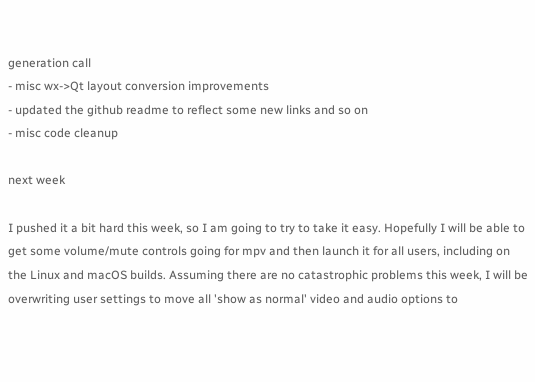generation call
- misc wx->Qt layout conversion improvements
- updated the github readme to reflect some new links and so on
- misc code cleanup

next week

I pushed it a bit hard this week, so I am going to try to take it easy. Hopefully I will be able to get some volume/mute controls going for mpv and then launch it for all users, including on the Linux and macOS builds. Assuming there are no catastrophic problems this week, I will be overwriting user settings to move all 'show as normal' video and audio options to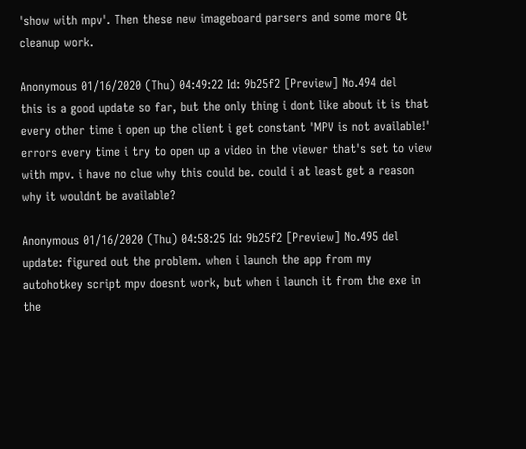'show with mpv'. Then these new imageboard parsers and some more Qt cleanup work.

Anonymous 01/16/2020 (Thu) 04:49:22 Id: 9b25f2 [Preview] No.494 del
this is a good update so far, but the only thing i dont like about it is that every other time i open up the client i get constant 'MPV is not available!' errors every time i try to open up a video in the viewer that's set to view with mpv. i have no clue why this could be. could i at least get a reason why it wouldnt be available?

Anonymous 01/16/2020 (Thu) 04:58:25 Id: 9b25f2 [Preview] No.495 del
update: figured out the problem. when i launch the app from my autohotkey script mpv doesnt work, but when i launch it from the exe in the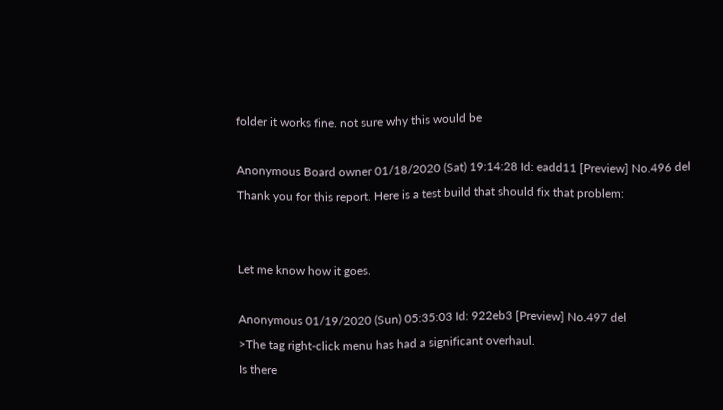folder it works fine. not sure why this would be

Anonymous Board owner 01/18/2020 (Sat) 19:14:28 Id: eadd11 [Preview] No.496 del
Thank you for this report. Here is a test build that should fix that problem:


Let me know how it goes.

Anonymous 01/19/2020 (Sun) 05:35:03 Id: 922eb3 [Preview] No.497 del
>The tag right-click menu has had a significant overhaul.
Is there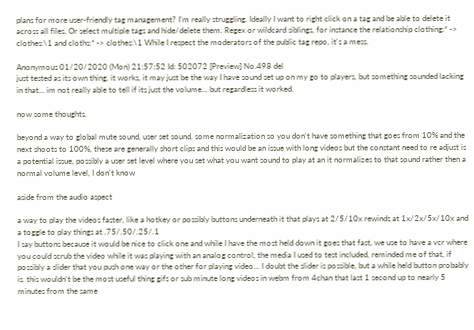plans for more user-friendly tag management? I'm really struggling. Ideally I want to right click on a tag and be able to delete it across all files. Or select multiple tags and hide/delete them. Regex or wildcard siblings, for instance the relationship clothing:* -> clothes:\1 and cloths:* -> clothes:\1 While I respect the moderators of the public tag repo, it's a mess.

Anonymous 01/20/2020 (Mon) 21:57:52 Id: 502072 [Preview] No.498 del
just tested as its own thing, it works, it may just be the way I have sound set up on my go to players, but something sounded lacking in that... im not really able to tell if its just the volume... but regardless it worked.

now some thoughts.

beyond a way to global mute sound, user set sound, some normalization so you don't have something that goes from 10% and the next shoots to 100%, these are generally short clips and this would be an issue with long videos but the constant need to re adjust is a potential issue, possibly a user set level where you set what you want sound to play at an it normalizes to that sound rather then a normal volume level, I don't know

aside from the audio aspect

a way to play the videos faster, like a hotkey or possibly buttons underneath it that plays at 2/5/10x rewinds at 1x/2x/5x/10x and a toggle to play things at .75/.50/.25/.1
I say buttons because it would be nice to click one and while I have the most held down it goes that fast, we use to have a vcr where you could scrub the video while it was playing with an analog control, the media I used to test included, reminded me of that, if possibly a slider that you push one way or the other for playing video... I doubt the slider is possible, but a while held button probably is. this wouldn't be the most useful thing gifs or sub minute long videos in webm from 4chan that last 1 second up to nearly 5 minutes from the same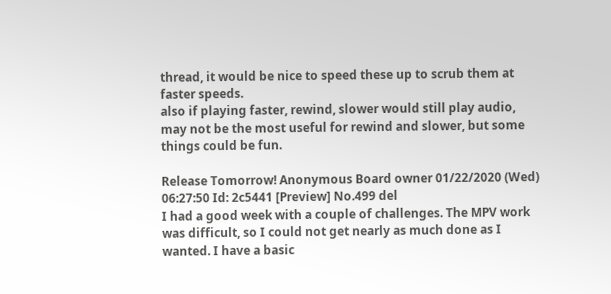thread, it would be nice to speed these up to scrub them at faster speeds.
also if playing faster, rewind, slower would still play audio, may not be the most useful for rewind and slower, but some things could be fun.

Release Tomorrow! Anonymous Board owner 01/22/2020 (Wed) 06:27:50 Id: 2c5441 [Preview] No.499 del
I had a good week with a couple of challenges. The MPV work was difficult, so I could not get nearly as much done as I wanted. I have a basic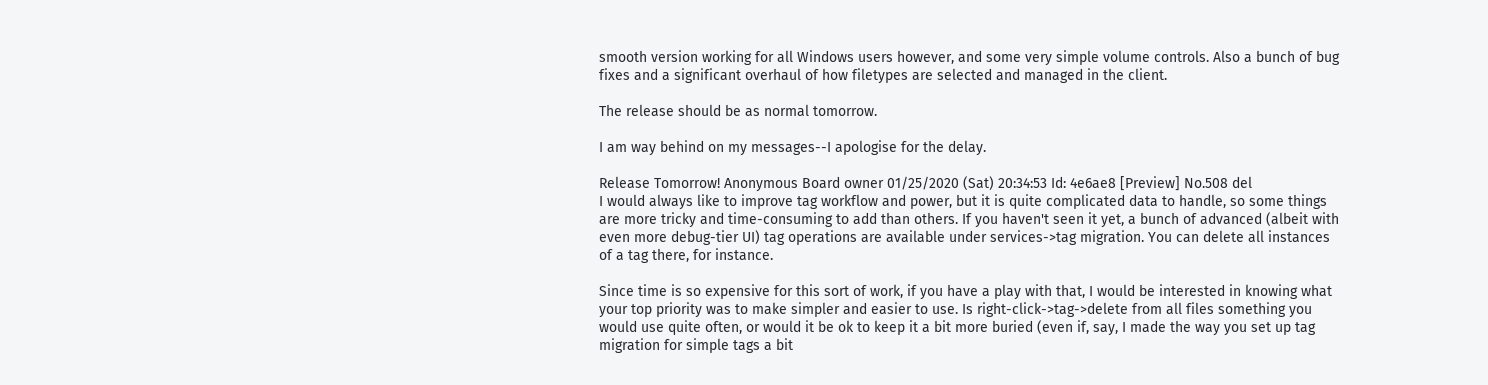smooth version working for all Windows users however, and some very simple volume controls. Also a bunch of bug fixes and a significant overhaul of how filetypes are selected and managed in the client.

The release should be as normal tomorrow.

I am way behind on my messages--I apologise for the delay.

Release Tomorrow! Anonymous Board owner 01/25/2020 (Sat) 20:34:53 Id: 4e6ae8 [Preview] No.508 del
I would always like to improve tag workflow and power, but it is quite complicated data to handle, so some things are more tricky and time-consuming to add than others. If you haven't seen it yet, a bunch of advanced (albeit with even more debug-tier UI) tag operations are available under services->tag migration. You can delete all instances of a tag there, for instance.

Since time is so expensive for this sort of work, if you have a play with that, I would be interested in knowing what your top priority was to make simpler and easier to use. Is right-click->tag->delete from all files something you would use quite often, or would it be ok to keep it a bit more buried (even if, say, I made the way you set up tag migration for simple tags a bit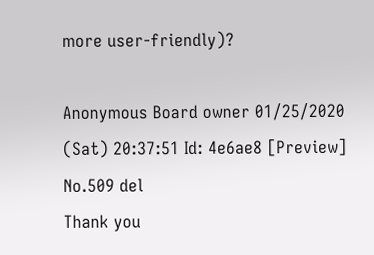more user-friendly)?

Anonymous Board owner 01/25/2020 (Sat) 20:37:51 Id: 4e6ae8 [Preview] No.509 del
Thank you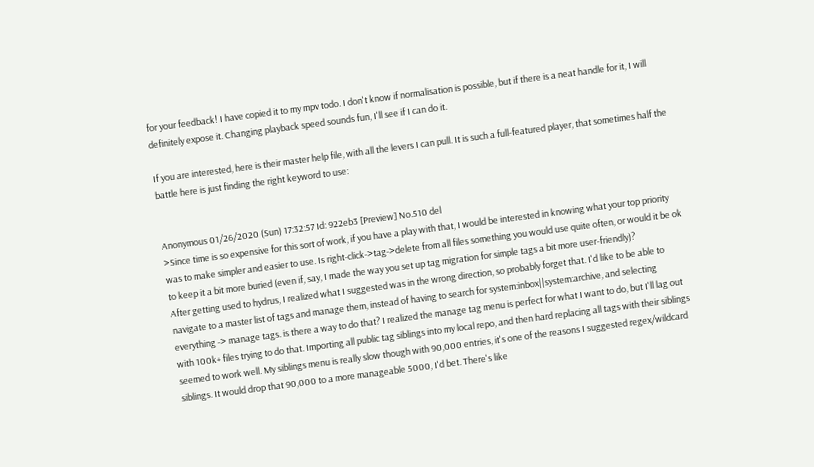for your feedback! I have copied it to my mpv todo. I don't know if normalisation is possible, but if there is a neat handle for it, I will definitely expose it. Changing playback speed sounds fun, I'll see if I can do it.

If you are interested, here is their master help file, with all the levers I can pull. It is such a full-featured player, that sometimes half the battle here is just finding the right keyword to use:


Anonymous 01/26/2020 (Sun) 17:32:57 Id: 922eb3 [Preview] No.510 del
>Since time is so expensive for this sort of work, if you have a play with that, I would be interested in knowing what your top priority was to make simpler and easier to use. Is right-click->tag->delete from all files something you would use quite often, or would it be ok to keep it a bit more buried (even if, say, I made the way you set up tag migration for simple tags a bit more user-friendly)?
After getting used to hydrus, I realized what I suggested was in the wrong direction, so probably forget that. I'd like to be able to navigate to a master list of tags and manage them, instead of having to search for system:inbox||system:archive, and selecting everything -> manage tags. is there a way to do that? I realized the manage tag menu is perfect for what I want to do, but I'll lag out with 100k+ files trying to do that. Importing all public tag siblings into my local repo, and then hard replacing all tags with their siblings seemed to work well. My siblings menu is really slow though with 90,000 entries, it's one of the reasons I suggested regex/wildcard siblings. It would drop that 90,000 to a more manageable 5000, I'd bet. There's like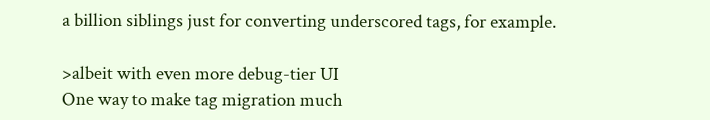a billion siblings just for converting underscored tags, for example.

>albeit with even more debug-tier UI
One way to make tag migration much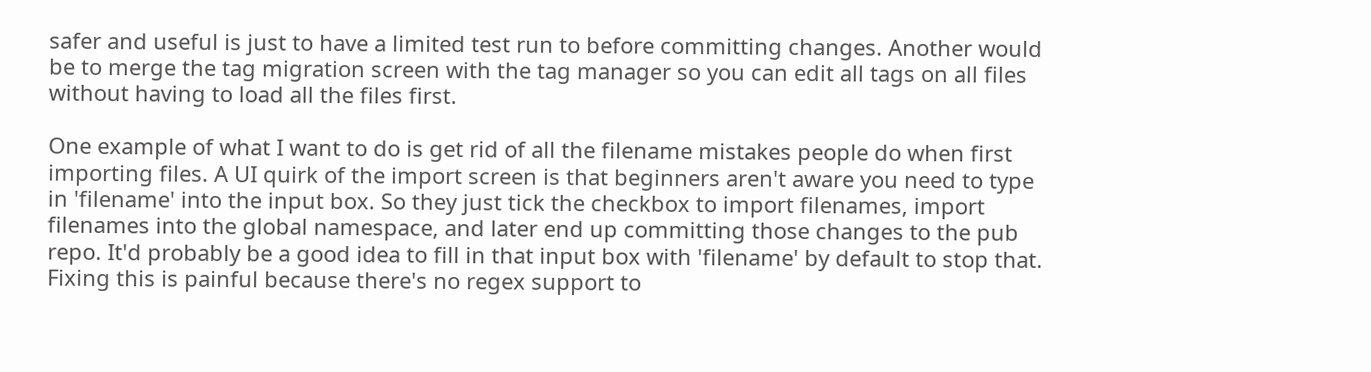safer and useful is just to have a limited test run to before committing changes. Another would be to merge the tag migration screen with the tag manager so you can edit all tags on all files without having to load all the files first.

One example of what I want to do is get rid of all the filename mistakes people do when first importing files. A UI quirk of the import screen is that beginners aren't aware you need to type in 'filename' into the input box. So they just tick the checkbox to import filenames, import filenames into the global namespace, and later end up committing those changes to the pub repo. It'd probably be a good idea to fill in that input box with 'filename' by default to stop that. Fixing this is painful because there's no regex support to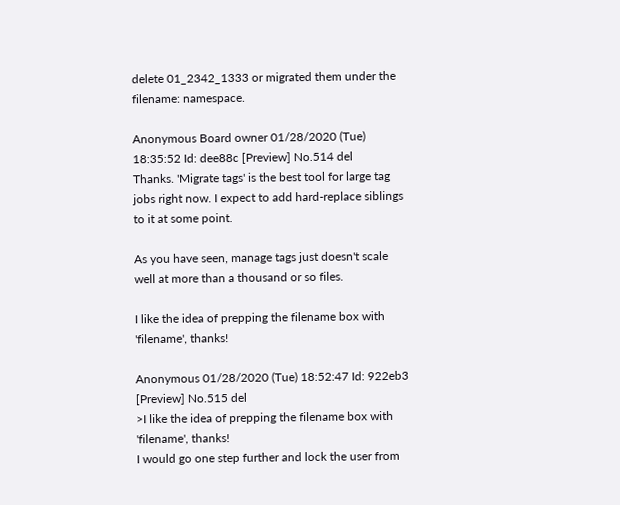delete 01_2342_1333 or migrated them under the filename: namespace.

Anonymous Board owner 01/28/2020 (Tue) 18:35:52 Id: dee88c [Preview] No.514 del
Thanks. 'Migrate tags' is the best tool for large tag jobs right now. I expect to add hard-replace siblings to it at some point.

As you have seen, manage tags just doesn't scale well at more than a thousand or so files.

I like the idea of prepping the filename box with 'filename', thanks!

Anonymous 01/28/2020 (Tue) 18:52:47 Id: 922eb3 [Preview] No.515 del
>I like the idea of prepping the filename box with 'filename', thanks!
I would go one step further and lock the user from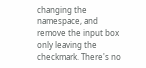changing the namespace, and remove the input box only leaving the checkmark. There's no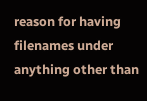reason for having filenames under anything other than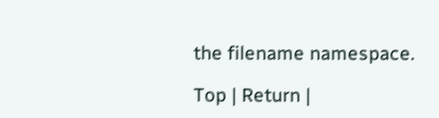the filename namespace.

Top | Return |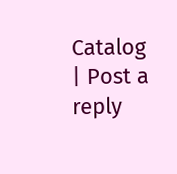Catalog | Post a reply